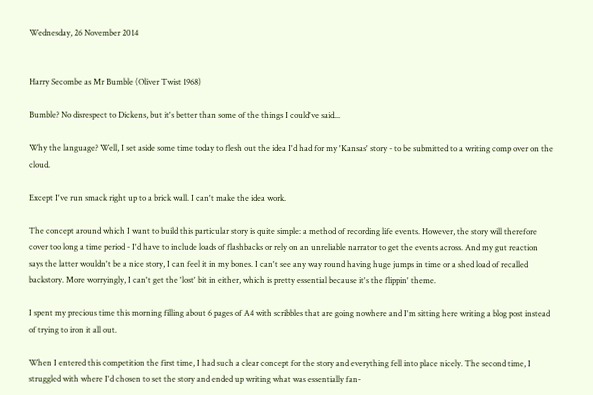Wednesday, 26 November 2014


Harry Secombe as Mr Bumble (Oliver Twist 1968)

Bumble? No disrespect to Dickens, but it's better than some of the things I could've said...

Why the language? Well, I set aside some time today to flesh out the idea I'd had for my 'Kansas' story - to be submitted to a writing comp over on the cloud.

Except I've run smack right up to a brick wall. I can't make the idea work.

The concept around which I want to build this particular story is quite simple: a method of recording life events. However, the story will therefore cover too long a time period - I'd have to include loads of flashbacks or rely on an unreliable narrator to get the events across. And my gut reaction says the latter wouldn't be a nice story, I can feel it in my bones. I can't see any way round having huge jumps in time or a shed load of recalled backstory. More worryingly, I can't get the 'lost' bit in either, which is pretty essential because it's the flippin' theme.

I spent my precious time this morning filling about 6 pages of A4 with scribbles that are going nowhere and I'm sitting here writing a blog post instead of trying to iron it all out.

When I entered this competition the first time, I had such a clear concept for the story and everything fell into place nicely. The second time, I struggled with where I'd chosen to set the story and ended up writing what was essentially fan-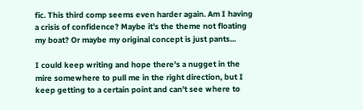fic. This third comp seems even harder again. Am I having a crisis of confidence? Maybe it's the theme not floating my boat? Or maybe my original concept is just pants...

I could keep writing and hope there's a nugget in the mire somewhere to pull me in the right direction, but I keep getting to a certain point and can't see where to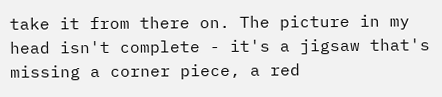take it from there on. The picture in my head isn't complete - it's a jigsaw that's missing a corner piece, a red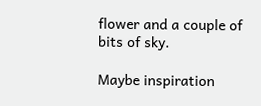flower and a couple of bits of sky.

Maybe inspiration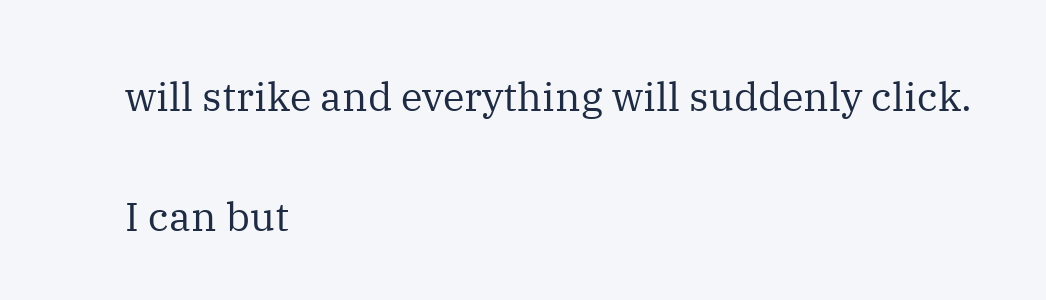will strike and everything will suddenly click.

I can but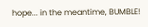hope... in the meantime, BUMBLE!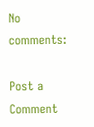No comments:

Post a Comment